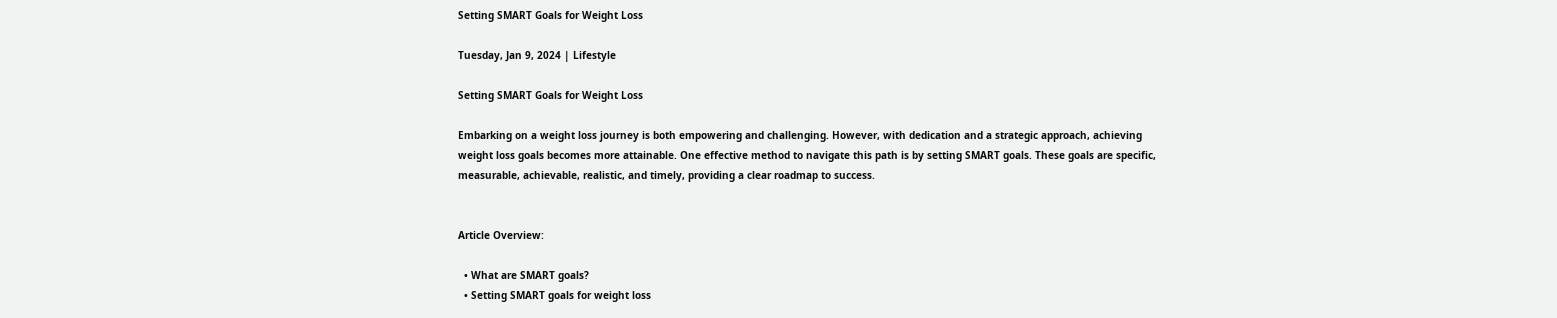Setting SMART Goals for Weight Loss

Tuesday, Jan 9, 2024 | Lifestyle

Setting SMART Goals for Weight Loss

Embarking on a weight loss journey is both empowering and challenging. However, with dedication and a strategic approach, achieving weight loss goals becomes more attainable. One effective method to navigate this path is by setting SMART goals. These goals are specific, measurable, achievable, realistic, and timely, providing a clear roadmap to success.


Article Overview:

  • What are SMART goals?
  • Setting SMART goals for weight loss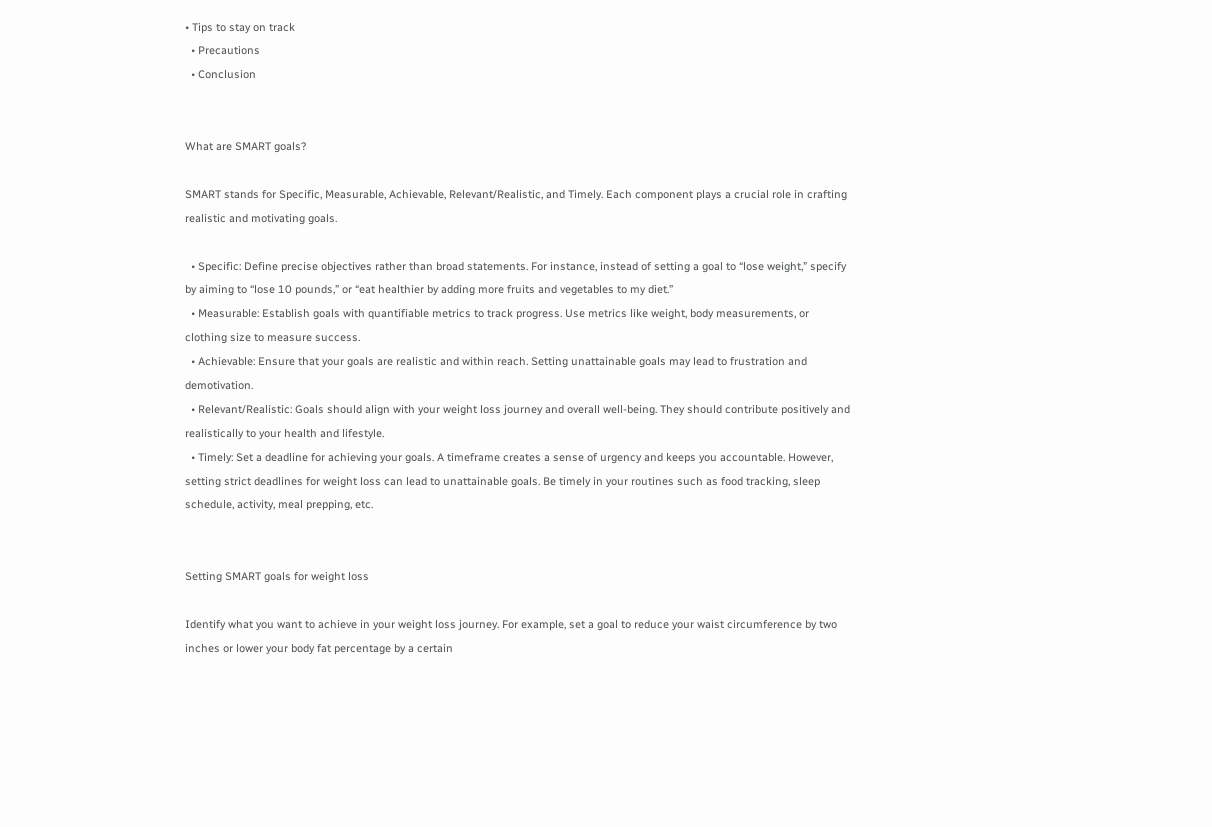• Tips to stay on track
  • Precautions
  • Conclusion


What are SMART goals?

SMART stands for Specific, Measurable, Achievable, Relevant/Realistic, and Timely. Each component plays a crucial role in crafting realistic and motivating goals.

  • Specific: Define precise objectives rather than broad statements. For instance, instead of setting a goal to “lose weight,” specify by aiming to “lose 10 pounds,” or “eat healthier by adding more fruits and vegetables to my diet.”
  • Measurable: Establish goals with quantifiable metrics to track progress. Use metrics like weight, body measurements, or clothing size to measure success.
  • Achievable: Ensure that your goals are realistic and within reach. Setting unattainable goals may lead to frustration and demotivation.
  • Relevant/Realistic: Goals should align with your weight loss journey and overall well-being. They should contribute positively and realistically to your health and lifestyle.
  • Timely: Set a deadline for achieving your goals. A timeframe creates a sense of urgency and keeps you accountable. However, setting strict deadlines for weight loss can lead to unattainable goals. Be timely in your routines such as food tracking, sleep schedule, activity, meal prepping, etc.


Setting SMART goals for weight loss

Identify what you want to achieve in your weight loss journey. For example, set a goal to reduce your waist circumference by two inches or lower your body fat percentage by a certain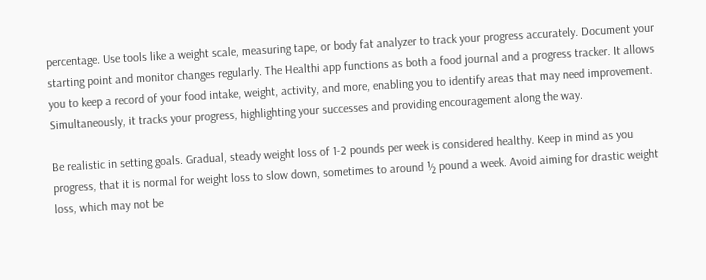percentage. Use tools like a weight scale, measuring tape, or body fat analyzer to track your progress accurately. Document your starting point and monitor changes regularly. The Healthi app functions as both a food journal and a progress tracker. It allows you to keep a record of your food intake, weight, activity, and more, enabling you to identify areas that may need improvement. Simultaneously, it tracks your progress, highlighting your successes and providing encouragement along the way.

Be realistic in setting goals. Gradual, steady weight loss of 1-2 pounds per week is considered healthy. Keep in mind as you progress, that it is normal for weight loss to slow down, sometimes to around ½ pound a week. Avoid aiming for drastic weight loss, which may not be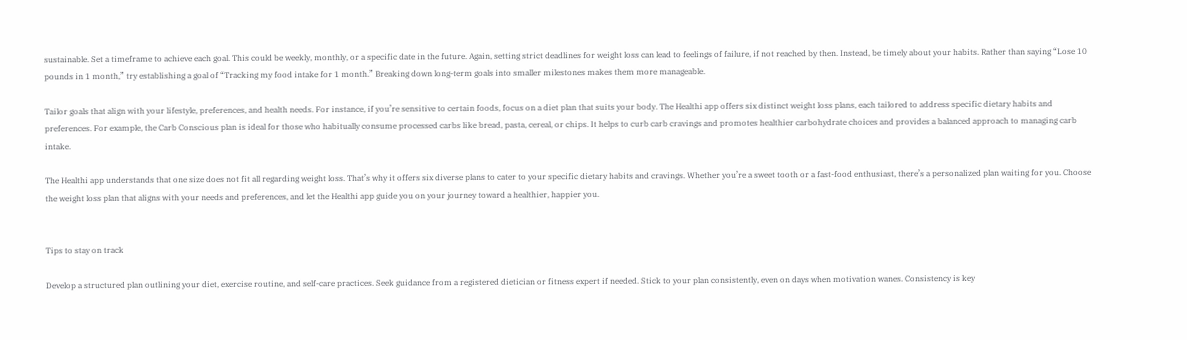sustainable. Set a timeframe to achieve each goal. This could be weekly, monthly, or a specific date in the future. Again, setting strict deadlines for weight loss can lead to feelings of failure, if not reached by then. Instead, be timely about your habits. Rather than saying “Lose 10 pounds in 1 month,” try establishing a goal of “Tracking my food intake for 1 month.” Breaking down long-term goals into smaller milestones makes them more manageable.

Tailor goals that align with your lifestyle, preferences, and health needs. For instance, if you’re sensitive to certain foods, focus on a diet plan that suits your body. The Healthi app offers six distinct weight loss plans, each tailored to address specific dietary habits and preferences. For example, the Carb Conscious plan is ideal for those who habitually consume processed carbs like bread, pasta, cereal, or chips. It helps to curb carb cravings and promotes healthier carbohydrate choices and provides a balanced approach to managing carb intake.

The Healthi app understands that one size does not fit all regarding weight loss. That’s why it offers six diverse plans to cater to your specific dietary habits and cravings. Whether you’re a sweet tooth or a fast-food enthusiast, there’s a personalized plan waiting for you. Choose the weight loss plan that aligns with your needs and preferences, and let the Healthi app guide you on your journey toward a healthier, happier you.


Tips to stay on track

Develop a structured plan outlining your diet, exercise routine, and self-care practices. Seek guidance from a registered dietician or fitness expert if needed. Stick to your plan consistently, even on days when motivation wanes. Consistency is key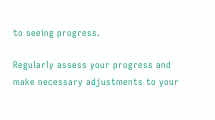to seeing progress.

Regularly assess your progress and make necessary adjustments to your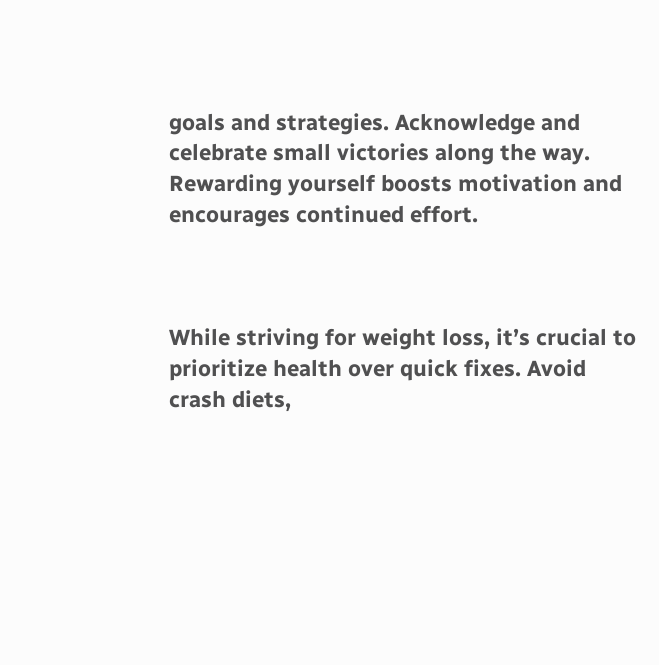goals and strategies. Acknowledge and celebrate small victories along the way. Rewarding yourself boosts motivation and encourages continued effort.



While striving for weight loss, it’s crucial to prioritize health over quick fixes. Avoid crash diets,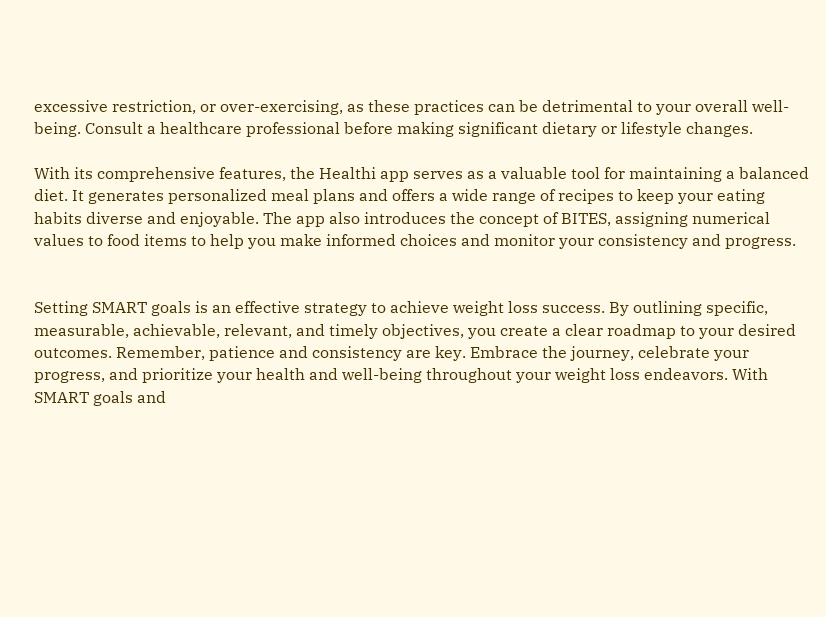excessive restriction, or over-exercising, as these practices can be detrimental to your overall well-being. Consult a healthcare professional before making significant dietary or lifestyle changes.

With its comprehensive features, the Healthi app serves as a valuable tool for maintaining a balanced diet. It generates personalized meal plans and offers a wide range of recipes to keep your eating habits diverse and enjoyable. The app also introduces the concept of BITES, assigning numerical values to food items to help you make informed choices and monitor your consistency and progress.


Setting SMART goals is an effective strategy to achieve weight loss success. By outlining specific, measurable, achievable, relevant, and timely objectives, you create a clear roadmap to your desired outcomes. Remember, patience and consistency are key. Embrace the journey, celebrate your progress, and prioritize your health and well-being throughout your weight loss endeavors. With SMART goals and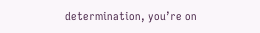determination, you’re on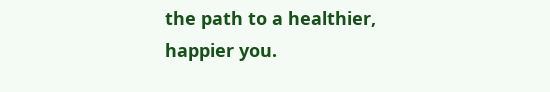the path to a healthier, happier you.